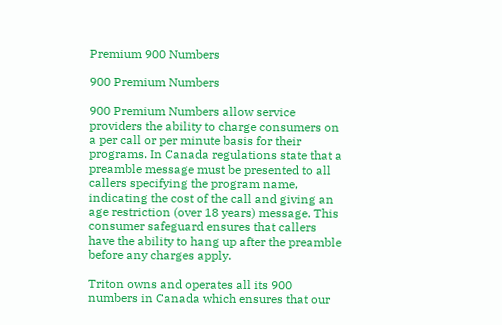Premium 900 Numbers

900 Premium Numbers

900 Premium Numbers allow service providers the ability to charge consumers on a per call or per minute basis for their programs. In Canada regulations state that a preamble message must be presented to all callers specifying the program name, indicating the cost of the call and giving an age restriction (over 18 years) message. This consumer safeguard ensures that callers have the ability to hang up after the preamble before any charges apply.

Triton owns and operates all its 900 numbers in Canada which ensures that our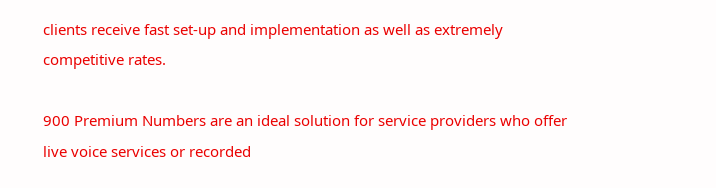clients receive fast set-up and implementation as well as extremely competitive rates.

900 Premium Numbers are an ideal solution for service providers who offer live voice services or recorded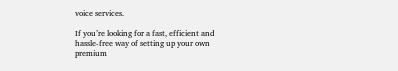voice services.

If you’re looking for a fast, efficient and hassle-free way of setting up your own premium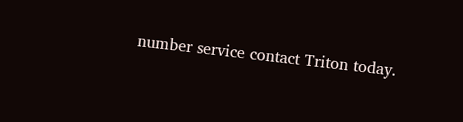number service contact Triton today.